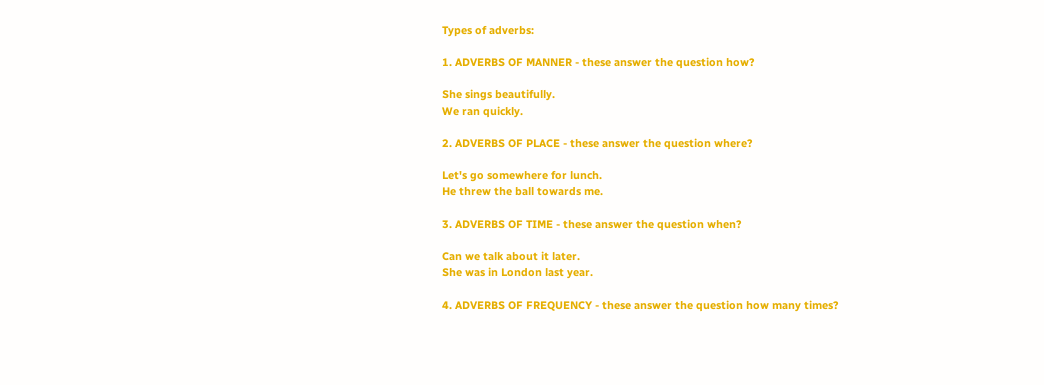Types of adverbs:

1. ADVERBS OF MANNER - these answer the question how?

She sings beautifully.
We ran quickly.

2. ADVERBS OF PLACE - these answer the question where?

Let's go somewhere for lunch.
He threw the ball towards me.

3. ADVERBS OF TIME - these answer the question when?

Can we talk about it later.
She was in London last year.

4. ADVERBS OF FREQUENCY - these answer the question how many times?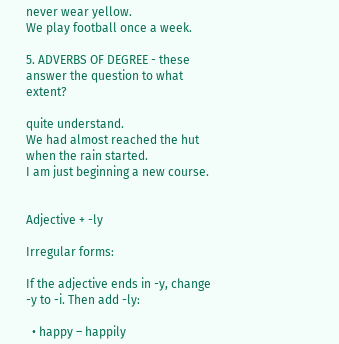never wear yellow.
We play football once a week.

5. ADVERBS OF DEGREE - these answer the question to what extent?

quite understand.
We had almost reached the hut when the rain started.
I am just beginning a new course.


Adjective + -ly

Irregular forms:

If the adjective ends in -y, change -y to -i. Then add -ly:

  • happy – happily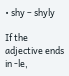• shy – shyly

If the adjective ends in -le,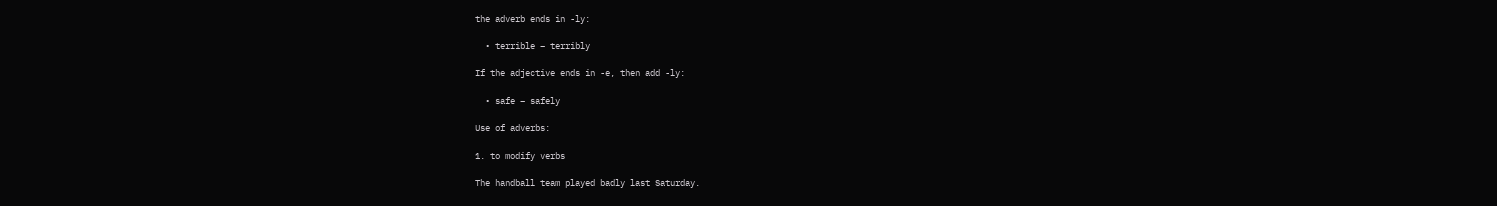the adverb ends in -ly:

  • terrible – terribly

If the adjective ends in -e, then add -ly:

  • safe – safely

Use of adverbs:

1. to modify verbs

The handball team played badly last Saturday.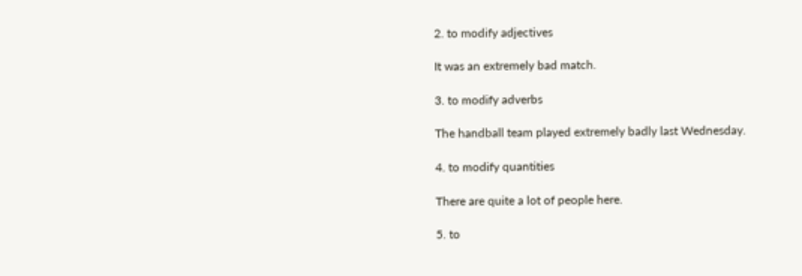2. to modify adjectives

It was an extremely bad match.

3. to modify adverbs

The handball team played extremely badly last Wednesday.

4. to modify quantities

There are quite a lot of people here.

5. to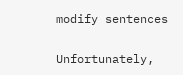modify sentences

Unfortunately,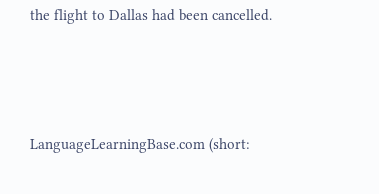the flight to Dallas had been cancelled.




LanguageLearningBase.com (short: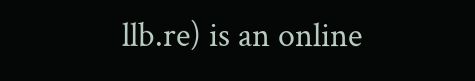llb.re) is an online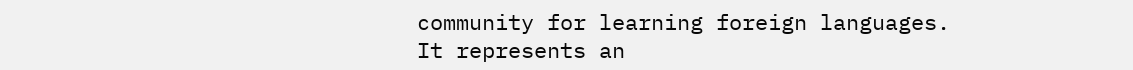community for learning foreign languages.
It represents an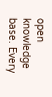open knowledge base. Every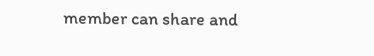member can share and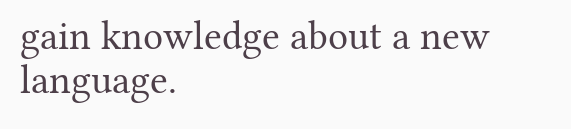gain knowledge about a new language.